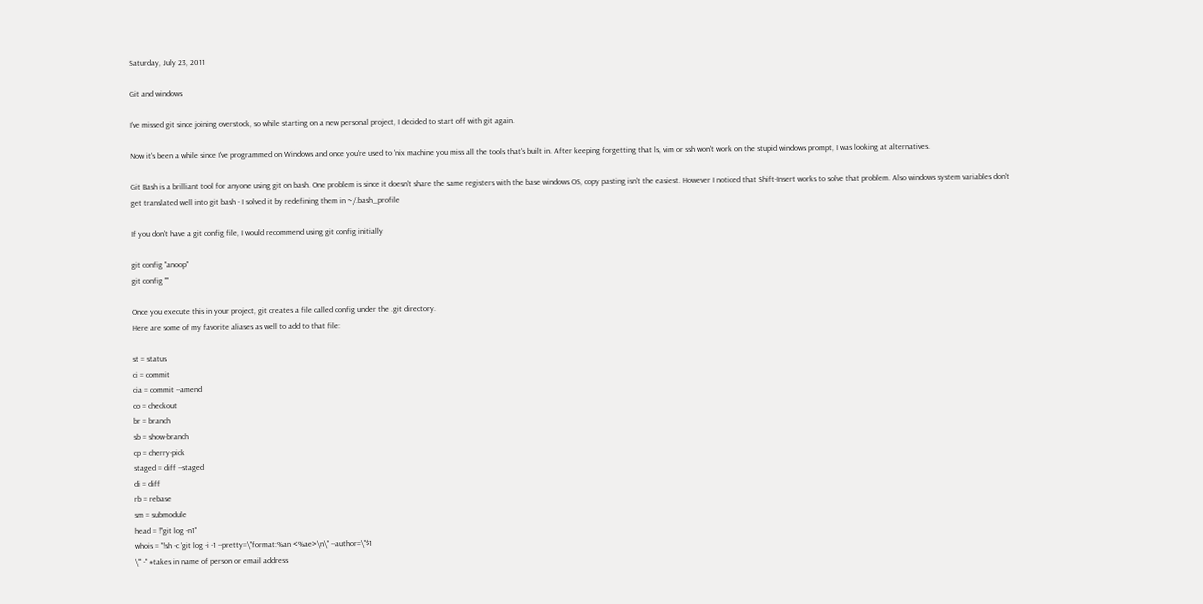Saturday, July 23, 2011

Git and windows

I've missed git since joining overstock, so while starting on a new personal project, I decided to start off with git again.

Now it's been a while since I've programmed on Windows and once you're used to 'nix machine you miss all the tools that's built in. After keeping forgetting that ls, vim or ssh won't work on the stupid windows prompt, I was looking at alternatives.

Git Bash is a brilliant tool for anyone using git on bash. One problem is since it doesn't share the same registers with the base windows OS, copy pasting isn't the easiest. However I noticed that Shift-Insert works to solve that problem. Also windows system variables don't get translated well into git bash - I solved it by redefining them in ~/.bash_profile

If you don't have a git config file, I would recommend using git config initially

git config "anoop"
git config ""

Once you execute this in your project, git creates a file called config under the .git directory.
Here are some of my favorite aliases as well to add to that file:

st = status
ci = commit
cia = commit --amend
co = checkout
br = branch
sb = show-branch
cp = cherry-pick
staged = diff --staged
di = diff
rb = rebase
sm = submodule
head = !"git log -n1"
whois = "!sh -c 'git log -i -1 --pretty=\"format:%an <%ae>\n\" --author=\"$1
\"' -" #takes in name of person or email address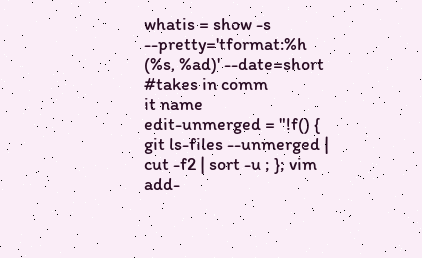whatis = show -s --pretty='tformat:%h (%s, %ad)' --date=short #takes in comm
it name
edit-unmerged = "!f() { git ls-files --unmerged | cut -f2 | sort -u ; }; vim
add-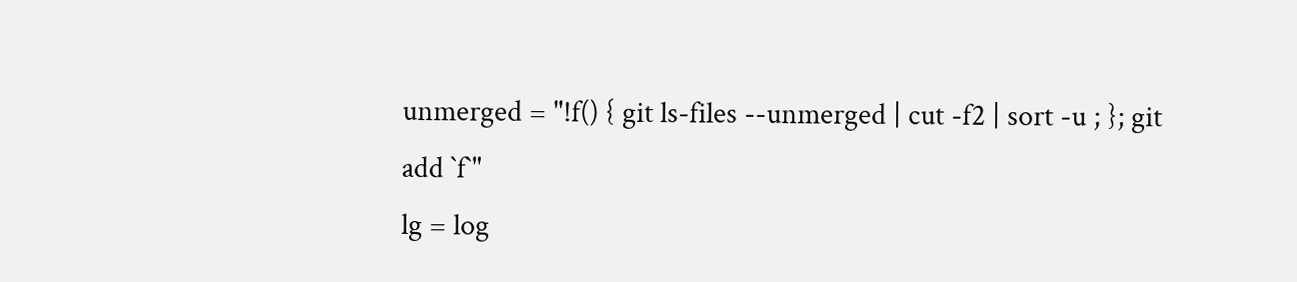unmerged = "!f() { git ls-files --unmerged | cut -f2 | sort -u ; }; git
add `f`"
lg = log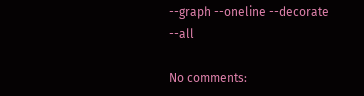--graph --oneline --decorate --all

No comments: